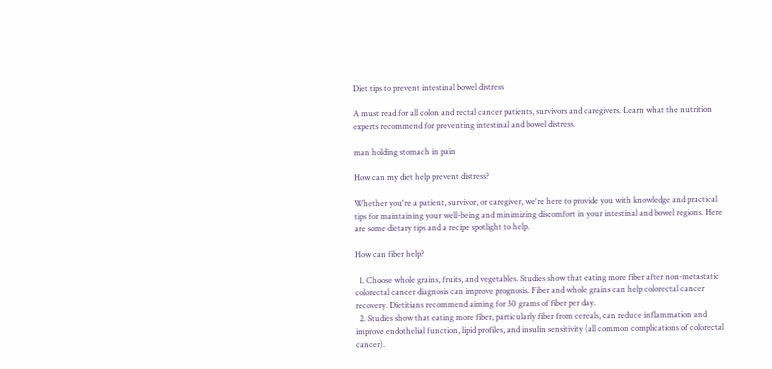Diet tips to prevent intestinal bowel distress

A must read for all colon and rectal cancer patients, survivors and caregivers. Learn what the nutrition experts recommend for preventing intestinal and bowel distress.

man holding stomach in pain

How can my diet help prevent distress?

Whether you're a patient, survivor, or caregiver, we're here to provide you with knowledge and practical tips for maintaining your well-being and minimizing discomfort in your intestinal and bowel regions. Here are some dietary tips and a recipe spotlight to help.

How can fiber help?

  1. Choose whole grains, fruits, and vegetables. Studies show that eating more fiber after non-metastatic colorectal cancer diagnosis can improve prognosis. Fiber and whole grains can help colorectal cancer recovery. Dietitians recommend aiming for 30 grams of fiber per day.
  2. Studies show that eating more fiber, particularly fiber from cereals, can reduce inflammation and improve endothelial function, lipid profiles, and insulin sensitivity (all common complications of colorectal cancer).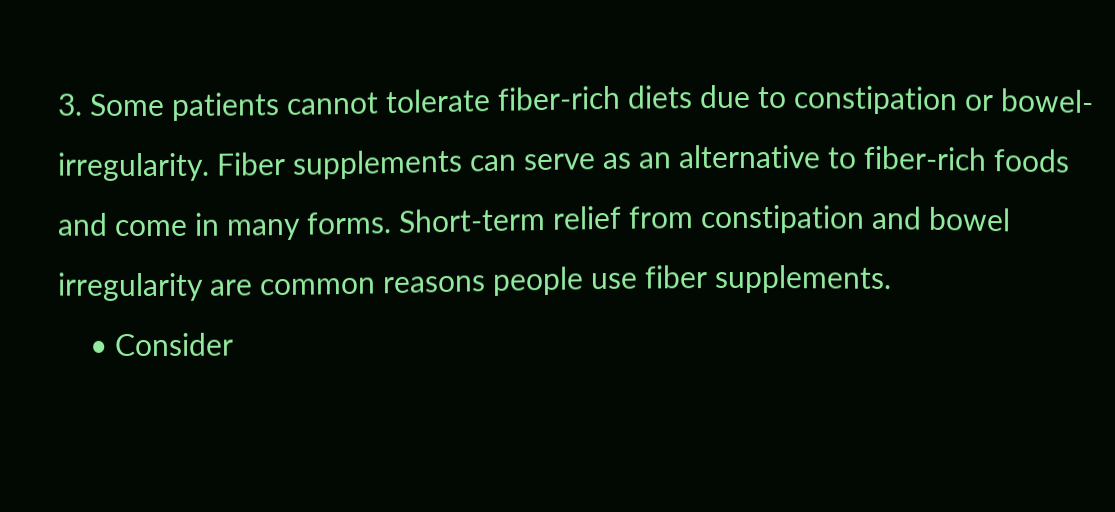3. Some patients cannot tolerate fiber-rich diets due to constipation or bowel-irregularity. Fiber supplements can serve as an alternative to fiber-rich foods and come in many forms. Short-term relief from constipation and bowel irregularity are common reasons people use fiber supplements.
    • Consider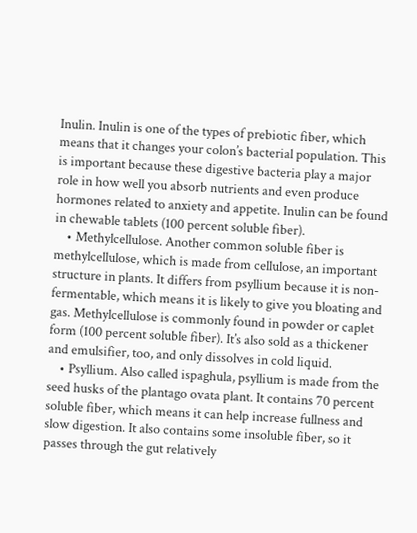Inulin. Inulin is one of the types of prebiotic fiber, which means that it changes your colon’s bacterial population. This is important because these digestive bacteria play a major role in how well you absorb nutrients and even produce hormones related to anxiety and appetite. Inulin can be found in chewable tablets (100 percent soluble fiber).
    • Methylcellulose. Another common soluble fiber is methylcellulose, which is made from cellulose, an important structure in plants. It differs from psyllium because it is non-fermentable, which means it is likely to give you bloating and gas. Methylcellulose is commonly found in powder or caplet form (100 percent soluble fiber). It’s also sold as a thickener and emulsifier, too, and only dissolves in cold liquid.
    • Psyllium. Also called ispaghula, psyllium is made from the seed husks of the plantago ovata plant. It contains 70 percent soluble fiber, which means it can help increase fullness and slow digestion. It also contains some insoluble fiber, so it passes through the gut relatively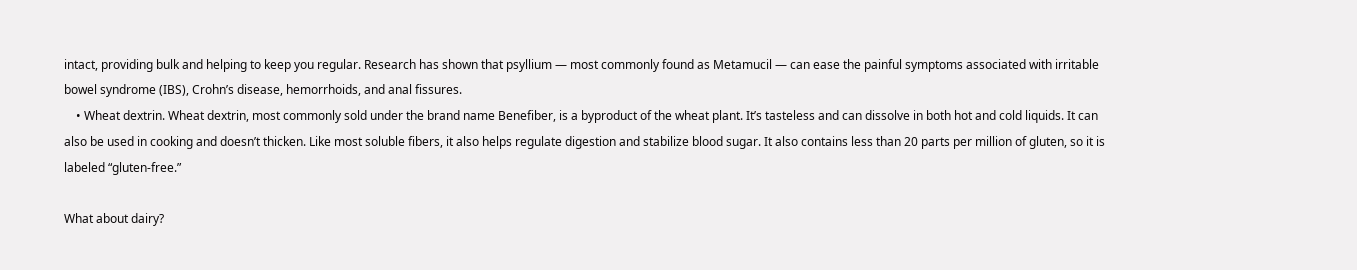intact, providing bulk and helping to keep you regular. Research has shown that psyllium — most commonly found as Metamucil — can ease the painful symptoms associated with irritable bowel syndrome (IBS), Crohn’s disease, hemorrhoids, and anal fissures.
    • Wheat dextrin. Wheat dextrin, most commonly sold under the brand name Benefiber, is a byproduct of the wheat plant. It’s tasteless and can dissolve in both hot and cold liquids. It can also be used in cooking and doesn’t thicken. Like most soluble fibers, it also helps regulate digestion and stabilize blood sugar. It also contains less than 20 parts per million of gluten, so it is labeled “gluten-free.”

What about dairy?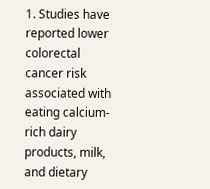1. Studies have reported lower colorectal cancer risk associated with eating calcium-rich dairy products, milk, and dietary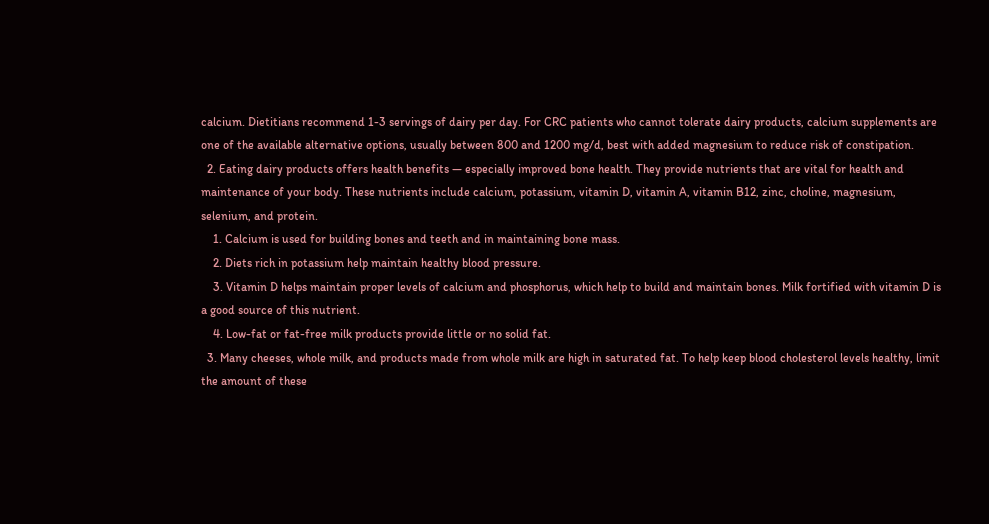calcium. Dietitians recommend 1-3 servings of dairy per day. For CRC patients who cannot tolerate dairy products, calcium supplements are one of the available alternative options, usually between 800 and 1200 mg/d, best with added magnesium to reduce risk of constipation.
  2. Eating dairy products offers health benefits — especially improved bone health. They provide nutrients that are vital for health and maintenance of your body. These nutrients include calcium, potassium, vitamin D, vitamin A, vitamin B12, zinc, choline, magnesium, selenium, and protein.
    1. Calcium is used for building bones and teeth and in maintaining bone mass.
    2. Diets rich in potassium help maintain healthy blood pressure.
    3. Vitamin D helps maintain proper levels of calcium and phosphorus, which help to build and maintain bones. Milk fortified with vitamin D is a good source of this nutrient.
    4. Low-fat or fat-free milk products provide little or no solid fat.
  3. Many cheeses, whole milk, and products made from whole milk are high in saturated fat. To help keep blood cholesterol levels healthy, limit the amount of these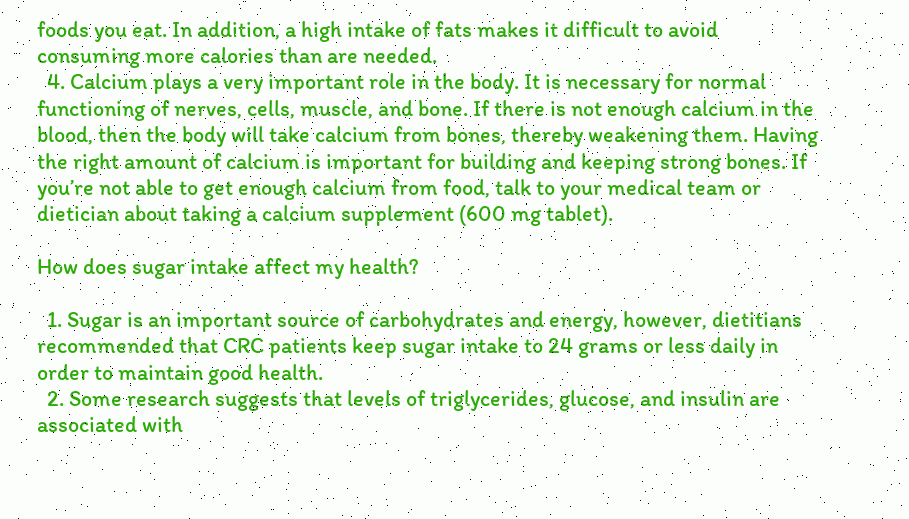foods you eat. In addition, a high intake of fats makes it difficult to avoid consuming more calories than are needed.
  4. Calcium plays a very important role in the body. It is necessary for normal functioning of nerves, cells, muscle, and bone. If there is not enough calcium in the blood, then the body will take calcium from bones, thereby weakening them. Having the right amount of calcium is important for building and keeping strong bones. If you’re not able to get enough calcium from food, talk to your medical team or dietician about taking a calcium supplement (600 mg tablet).

How does sugar intake affect my health?

  1. Sugar is an important source of carbohydrates and energy, however, dietitians recommended that CRC patients keep sugar intake to 24 grams or less daily in order to maintain good health.
  2. Some research suggests that levels of triglycerides, glucose, and insulin are associated with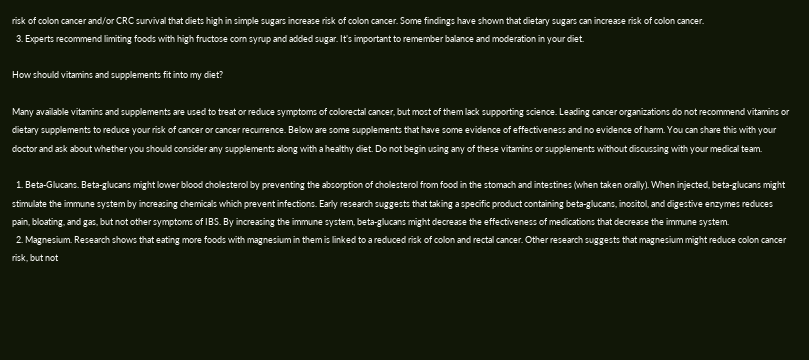risk of colon cancer and/or CRC survival that diets high in simple sugars increase risk of colon cancer. Some findings have shown that dietary sugars can increase risk of colon cancer.
  3. Experts recommend limiting foods with high fructose corn syrup and added sugar. It’s important to remember balance and moderation in your diet.

How should vitamins and supplements fit into my diet?

Many available vitamins and supplements are used to treat or reduce symptoms of colorectal cancer, but most of them lack supporting science. Leading cancer organizations do not recommend vitamins or dietary supplements to reduce your risk of cancer or cancer recurrence. Below are some supplements that have some evidence of effectiveness and no evidence of harm. You can share this with your doctor and ask about whether you should consider any supplements along with a healthy diet. Do not begin using any of these vitamins or supplements without discussing with your medical team.

  1. Beta-Glucans. Beta-glucans might lower blood cholesterol by preventing the absorption of cholesterol from food in the stomach and intestines (when taken orally). When injected, beta-glucans might stimulate the immune system by increasing chemicals which prevent infections. Early research suggests that taking a specific product containing beta-glucans, inositol, and digestive enzymes reduces pain, bloating, and gas, but not other symptoms of IBS. By increasing the immune system, beta-glucans might decrease the effectiveness of medications that decrease the immune system.
  2. Magnesium. Research shows that eating more foods with magnesium in them is linked to a reduced risk of colon and rectal cancer. Other research suggests that magnesium might reduce colon cancer risk, but not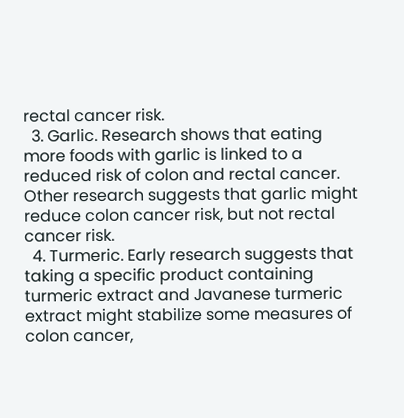rectal cancer risk.
  3. Garlic. Research shows that eating more foods with garlic is linked to a reduced risk of colon and rectal cancer. Other research suggests that garlic might reduce colon cancer risk, but not rectal cancer risk.
  4. Turmeric. Early research suggests that taking a specific product containing turmeric extract and Javanese turmeric extract might stabilize some measures of colon cancer,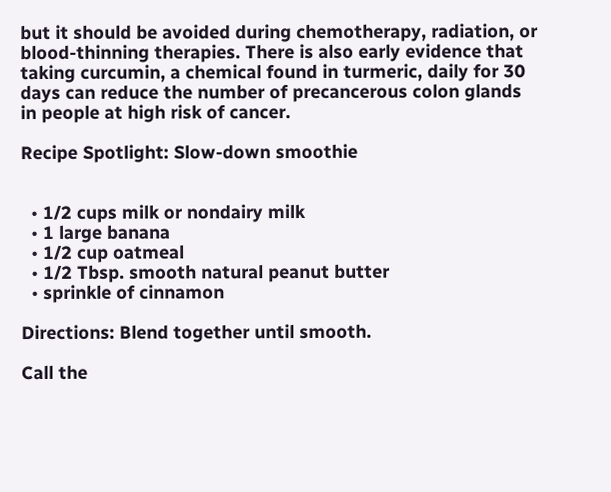but it should be avoided during chemotherapy, radiation, or blood-thinning therapies. There is also early evidence that taking curcumin, a chemical found in turmeric, daily for 30 days can reduce the number of precancerous colon glands in people at high risk of cancer.

Recipe Spotlight: Slow-down smoothie


  • 1/2 cups milk or nondairy milk
  • 1 large banana
  • 1/2 cup oatmeal
  • 1/2 Tbsp. smooth natural peanut butter
  • sprinkle of cinnamon

Directions: Blend together until smooth.

Call the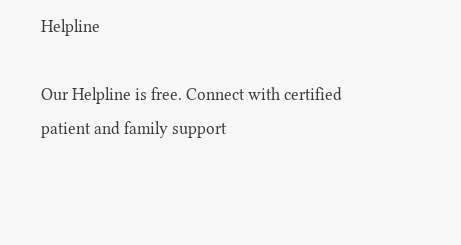Helpline

Our Helpline is free. Connect with certified patient and family support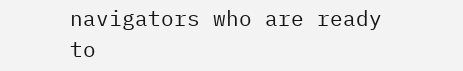navigators who are ready to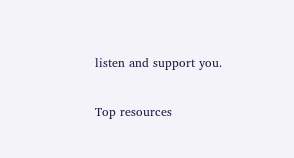listen and support you.

Top resources